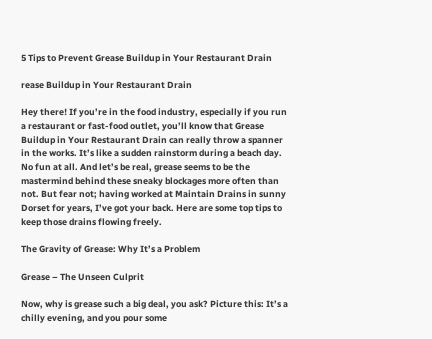5 Tips to Prevent Grease Buildup in Your Restaurant Drain

rease Buildup in Your Restaurant Drain

Hey there! If you’re in the food industry, especially if you run a restaurant or fast-food outlet, you’ll know that Grease Buildup in Your Restaurant Drain can really throw a spanner in the works. It’s like a sudden rainstorm during a beach day. No fun at all. And let’s be real, grease seems to be the mastermind behind these sneaky blockages more often than not. But fear not; having worked at Maintain Drains in sunny Dorset for years, I’ve got your back. Here are some top tips to keep those drains flowing freely.

The Gravity of Grease: Why It’s a Problem

Grease – The Unseen Culprit

Now, why is grease such a big deal, you ask? Picture this: It’s a chilly evening, and you pour some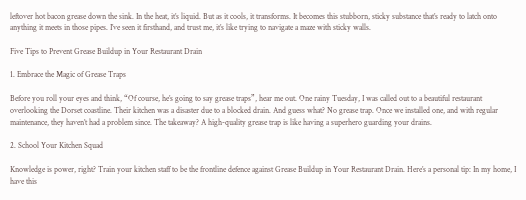leftover hot bacon grease down the sink. In the heat, it’s liquid. But as it cools, it transforms. It becomes this stubborn, sticky substance that’s ready to latch onto anything it meets in those pipes. I’ve seen it firsthand, and trust me, it’s like trying to navigate a maze with sticky walls.

Five Tips to Prevent Grease Buildup in Your Restaurant Drain

1. Embrace the Magic of Grease Traps

Before you roll your eyes and think, “Of course, he’s going to say grease traps”, hear me out. One rainy Tuesday, I was called out to a beautiful restaurant overlooking the Dorset coastline. Their kitchen was a disaster due to a blocked drain. And guess what? No grease trap. Once we installed one, and with regular maintenance, they haven’t had a problem since. The takeaway? A high-quality grease trap is like having a superhero guarding your drains.

2. School Your Kitchen Squad

Knowledge is power, right? Train your kitchen staff to be the frontline defence against Grease Buildup in Your Restaurant Drain. Here’s a personal tip: In my home, I have this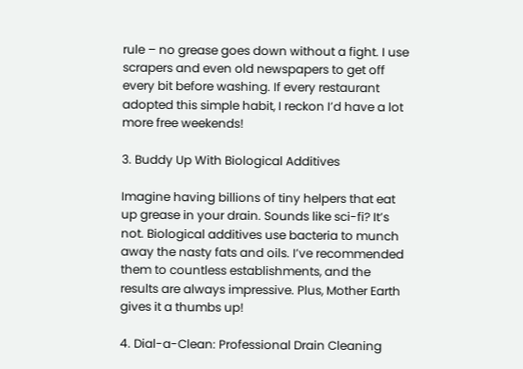rule – no grease goes down without a fight. I use scrapers and even old newspapers to get off every bit before washing. If every restaurant adopted this simple habit, I reckon I’d have a lot more free weekends!

3. Buddy Up With Biological Additives

Imagine having billions of tiny helpers that eat up grease in your drain. Sounds like sci-fi? It’s not. Biological additives use bacteria to munch away the nasty fats and oils. I’ve recommended them to countless establishments, and the results are always impressive. Plus, Mother Earth gives it a thumbs up!

4. Dial-a-Clean: Professional Drain Cleaning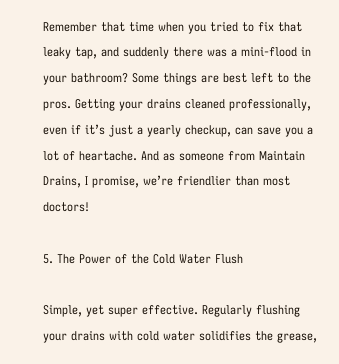Remember that time when you tried to fix that leaky tap, and suddenly there was a mini-flood in your bathroom? Some things are best left to the pros. Getting your drains cleaned professionally, even if it’s just a yearly checkup, can save you a lot of heartache. And as someone from Maintain Drains, I promise, we’re friendlier than most doctors!

5. The Power of the Cold Water Flush

Simple, yet super effective. Regularly flushing your drains with cold water solidifies the grease,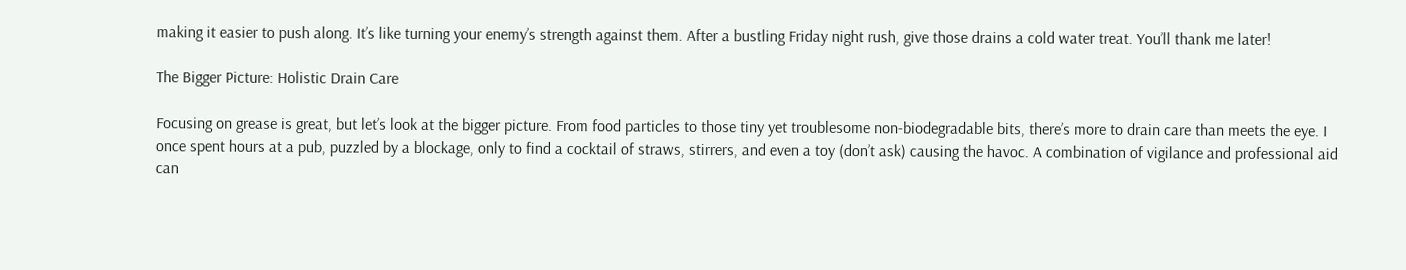making it easier to push along. It’s like turning your enemy’s strength against them. After a bustling Friday night rush, give those drains a cold water treat. You’ll thank me later!

The Bigger Picture: Holistic Drain Care

Focusing on grease is great, but let’s look at the bigger picture. From food particles to those tiny yet troublesome non-biodegradable bits, there’s more to drain care than meets the eye. I once spent hours at a pub, puzzled by a blockage, only to find a cocktail of straws, stirrers, and even a toy (don’t ask) causing the havoc. A combination of vigilance and professional aid can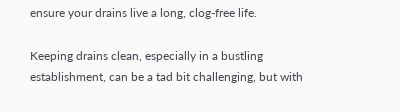ensure your drains live a long, clog-free life.

Keeping drains clean, especially in a bustling establishment, can be a tad bit challenging, but with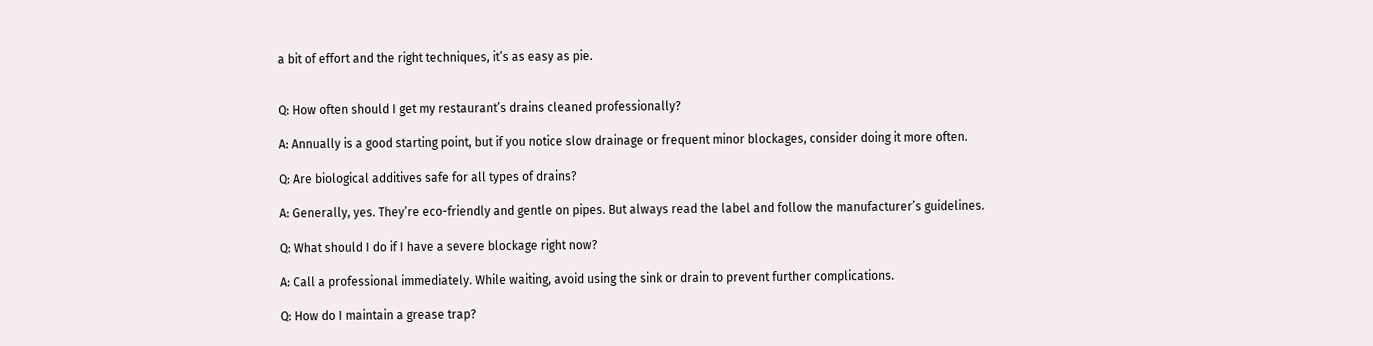a bit of effort and the right techniques, it’s as easy as pie.


Q: How often should I get my restaurant’s drains cleaned professionally?

A: Annually is a good starting point, but if you notice slow drainage or frequent minor blockages, consider doing it more often.

Q: Are biological additives safe for all types of drains?

A: Generally, yes. They’re eco-friendly and gentle on pipes. But always read the label and follow the manufacturer’s guidelines.

Q: What should I do if I have a severe blockage right now?

A: Call a professional immediately. While waiting, avoid using the sink or drain to prevent further complications.

Q: How do I maintain a grease trap?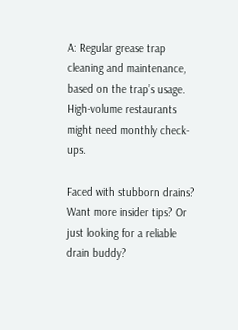A: Regular grease trap cleaning and maintenance, based on the trap’s usage. High-volume restaurants might need monthly check-ups.

Faced with stubborn drains? Want more insider tips? Or just looking for a reliable drain buddy?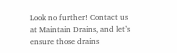Look no further! Contact us at Maintain Drains, and let’s ensure those drains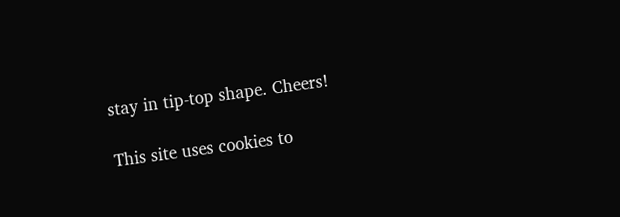stay in tip-top shape. Cheers!

This site uses cookies to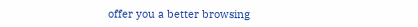offer you a better browsing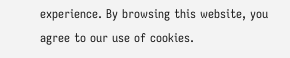experience. By browsing this website, you agree to our use of cookies.